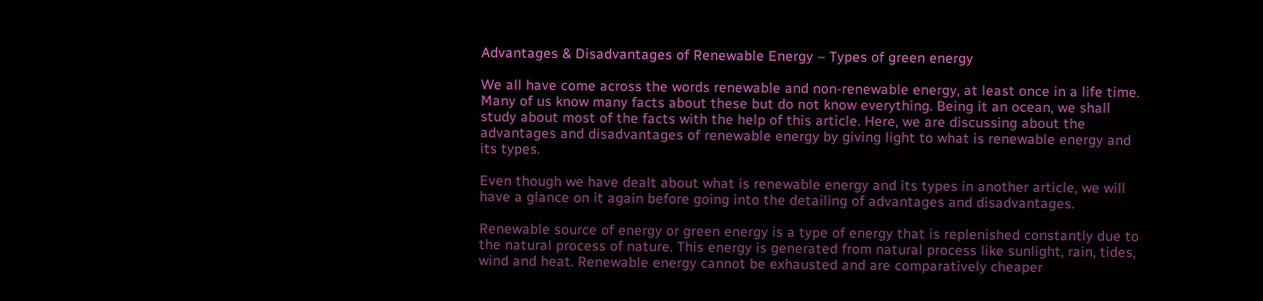Advantages & Disadvantages of Renewable Energy – Types of green energy

We all have come across the words renewable and non-renewable energy, at least once in a life time. Many of us know many facts about these but do not know everything. Being it an ocean, we shall study about most of the facts with the help of this article. Here, we are discussing about the advantages and disadvantages of renewable energy by giving light to what is renewable energy and its types.

Even though we have dealt about what is renewable energy and its types in another article, we will have a glance on it again before going into the detailing of advantages and disadvantages.

Renewable source of energy or green energy is a type of energy that is replenished constantly due to the natural process of nature. This energy is generated from natural process like sunlight, rain, tides, wind and heat. Renewable energy cannot be exhausted and are comparatively cheaper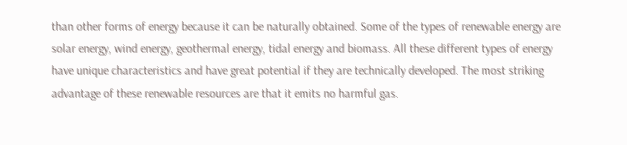than other forms of energy because it can be naturally obtained. Some of the types of renewable energy are solar energy, wind energy, geothermal energy, tidal energy and biomass. All these different types of energy have unique characteristics and have great potential if they are technically developed. The most striking advantage of these renewable resources are that it emits no harmful gas.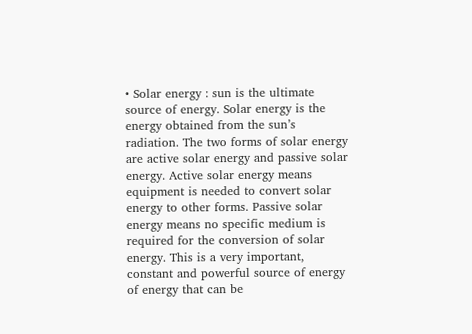• Solar energy : sun is the ultimate source of energy. Solar energy is the energy obtained from the sun’s radiation. The two forms of solar energy are active solar energy and passive solar energy. Active solar energy means equipment is needed to convert solar energy to other forms. Passive solar energy means no specific medium is required for the conversion of solar energy. This is a very important, constant and powerful source of energy of energy that can be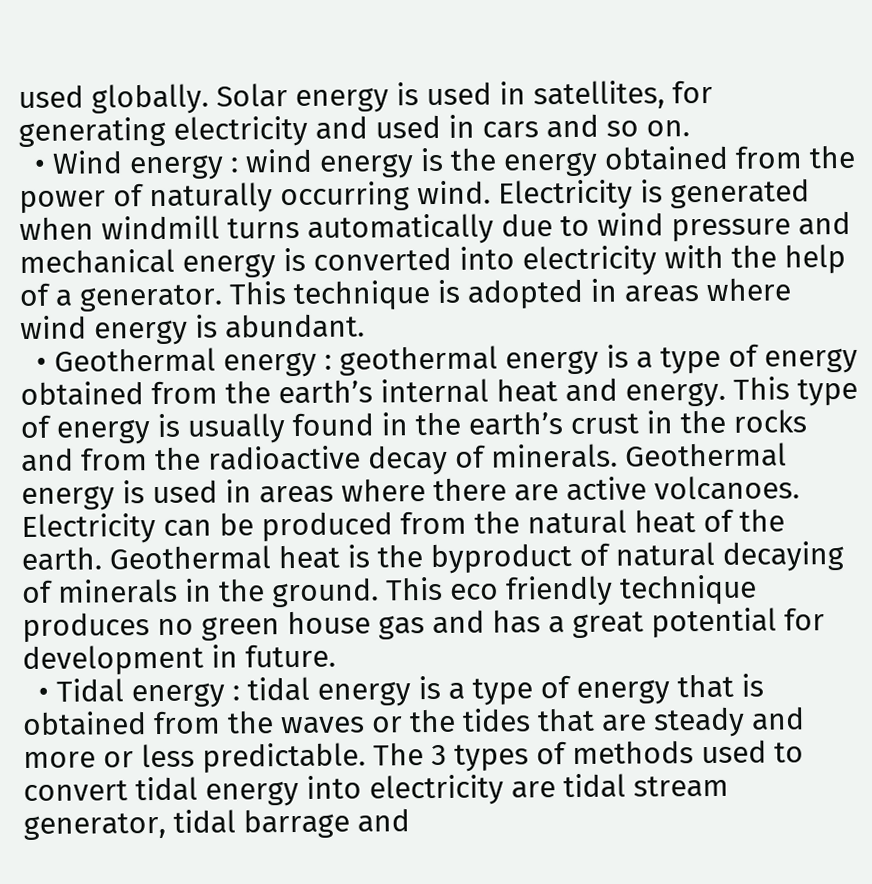used globally. Solar energy is used in satellites, for generating electricity and used in cars and so on.
  • Wind energy : wind energy is the energy obtained from the power of naturally occurring wind. Electricity is generated when windmill turns automatically due to wind pressure and mechanical energy is converted into electricity with the help of a generator. This technique is adopted in areas where wind energy is abundant.
  • Geothermal energy : geothermal energy is a type of energy obtained from the earth’s internal heat and energy. This type of energy is usually found in the earth’s crust in the rocks and from the radioactive decay of minerals. Geothermal energy is used in areas where there are active volcanoes. Electricity can be produced from the natural heat of the earth. Geothermal heat is the byproduct of natural decaying of minerals in the ground. This eco friendly technique produces no green house gas and has a great potential for development in future.
  • Tidal energy : tidal energy is a type of energy that is obtained from the waves or the tides that are steady and more or less predictable. The 3 types of methods used to convert tidal energy into electricity are tidal stream generator, tidal barrage and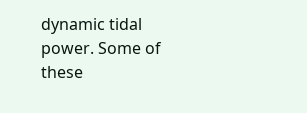dynamic tidal power. Some of these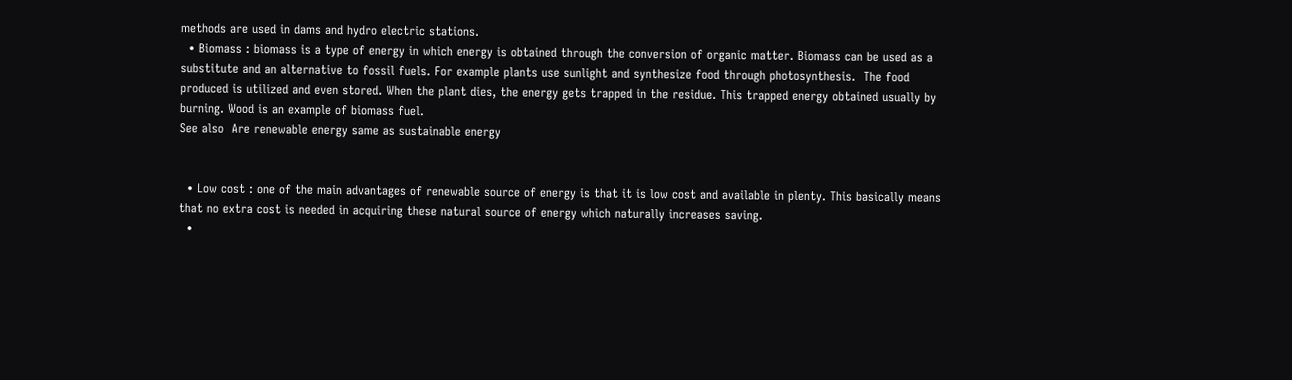methods are used in dams and hydro electric stations.
  • Biomass : biomass is a type of energy in which energy is obtained through the conversion of organic matter. Biomass can be used as a substitute and an alternative to fossil fuels. For example plants use sunlight and synthesize food through photosynthesis.  The food produced is utilized and even stored. When the plant dies, the energy gets trapped in the residue. This trapped energy obtained usually by burning. Wood is an example of biomass fuel.
See also  Are renewable energy same as sustainable energy


  • Low cost : one of the main advantages of renewable source of energy is that it is low cost and available in plenty. This basically means that no extra cost is needed in acquiring these natural source of energy which naturally increases saving.
  •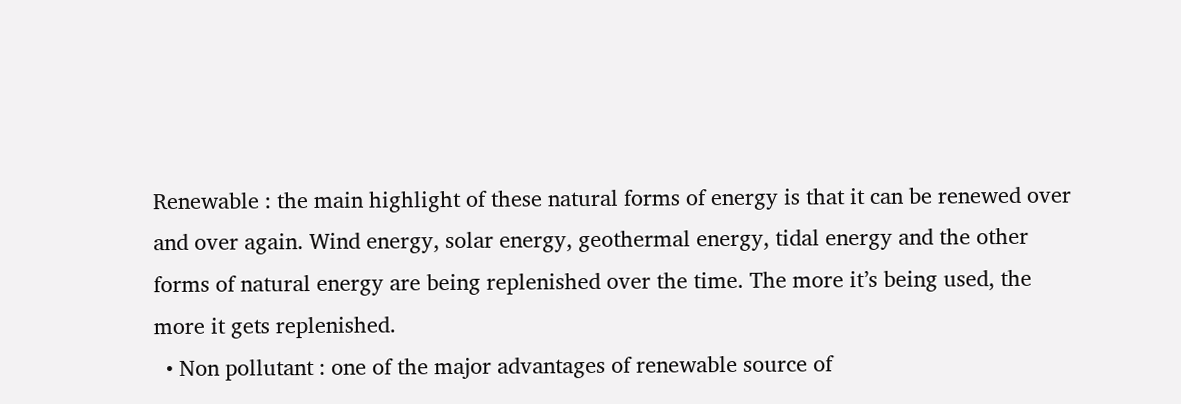Renewable : the main highlight of these natural forms of energy is that it can be renewed over and over again. Wind energy, solar energy, geothermal energy, tidal energy and the other forms of natural energy are being replenished over the time. The more it’s being used, the more it gets replenished.
  • Non pollutant : one of the major advantages of renewable source of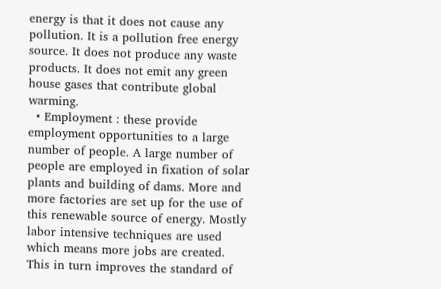energy is that it does not cause any pollution. It is a pollution free energy source. It does not produce any waste products. It does not emit any green house gases that contribute global warming.
  • Employment : these provide employment opportunities to a large number of people. A large number of people are employed in fixation of solar plants and building of dams. More and more factories are set up for the use of this renewable source of energy. Mostly labor intensive techniques are used which means more jobs are created. This in turn improves the standard of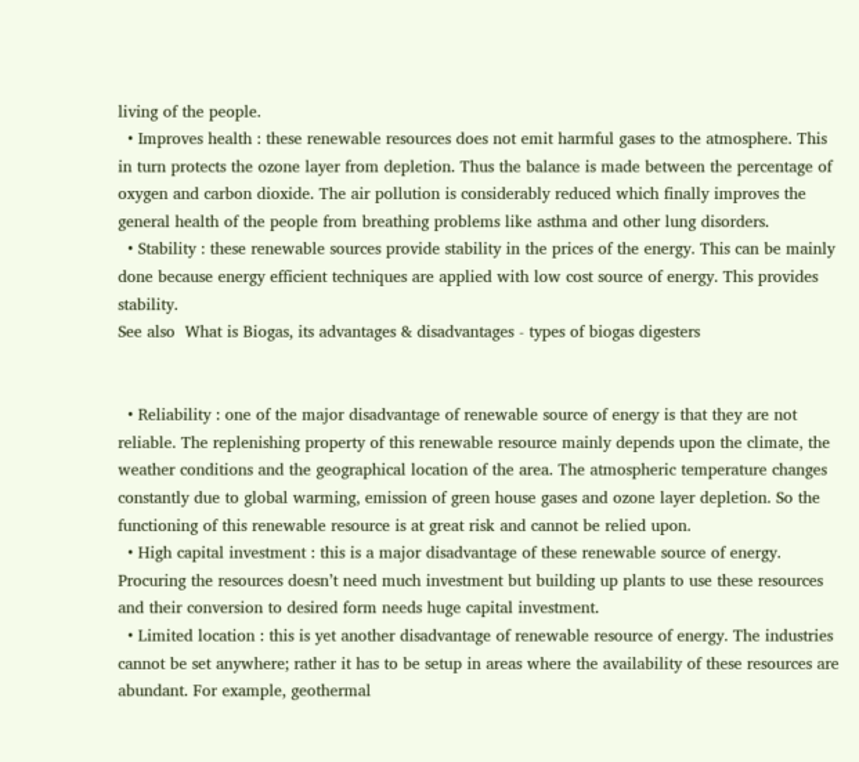living of the people.
  • Improves health : these renewable resources does not emit harmful gases to the atmosphere. This in turn protects the ozone layer from depletion. Thus the balance is made between the percentage of oxygen and carbon dioxide. The air pollution is considerably reduced which finally improves the general health of the people from breathing problems like asthma and other lung disorders.
  • Stability : these renewable sources provide stability in the prices of the energy. This can be mainly done because energy efficient techniques are applied with low cost source of energy. This provides stability.
See also  What is Biogas, its advantages & disadvantages - types of biogas digesters


  • Reliability : one of the major disadvantage of renewable source of energy is that they are not reliable. The replenishing property of this renewable resource mainly depends upon the climate, the weather conditions and the geographical location of the area. The atmospheric temperature changes constantly due to global warming, emission of green house gases and ozone layer depletion. So the functioning of this renewable resource is at great risk and cannot be relied upon.
  • High capital investment : this is a major disadvantage of these renewable source of energy. Procuring the resources doesn’t need much investment but building up plants to use these resources and their conversion to desired form needs huge capital investment.
  • Limited location : this is yet another disadvantage of renewable resource of energy. The industries cannot be set anywhere; rather it has to be setup in areas where the availability of these resources are abundant. For example, geothermal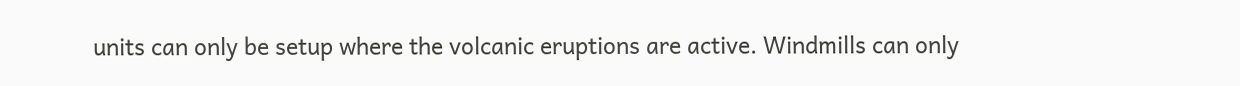units can only be setup where the volcanic eruptions are active. Windmills can only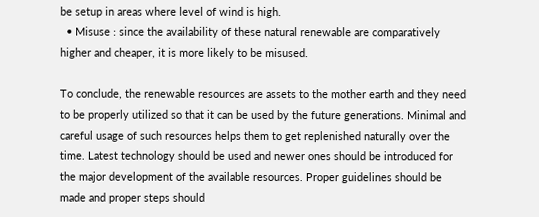be setup in areas where level of wind is high.
  • Misuse : since the availability of these natural renewable are comparatively higher and cheaper, it is more likely to be misused.

To conclude, the renewable resources are assets to the mother earth and they need to be properly utilized so that it can be used by the future generations. Minimal and careful usage of such resources helps them to get replenished naturally over the time. Latest technology should be used and newer ones should be introduced for the major development of the available resources. Proper guidelines should be made and proper steps should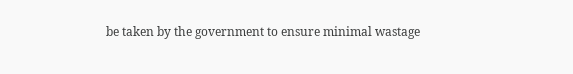be taken by the government to ensure minimal wastage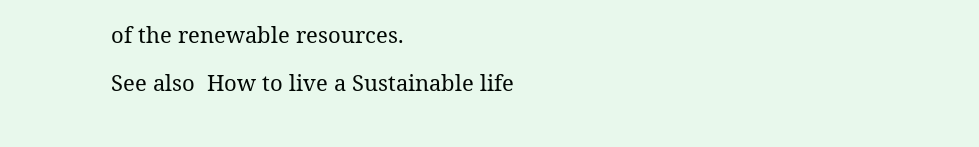of the renewable resources.

See also  How to live a Sustainable life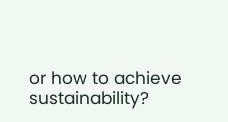or how to achieve sustainability?